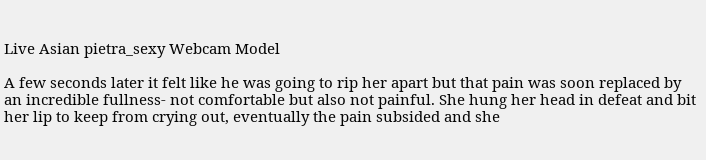Live Asian pietra_sexy Webcam Model

A few seconds later it felt like he was going to rip her apart but that pain was soon replaced by an incredible fullness- not comfortable but also not painful. She hung her head in defeat and bit her lip to keep from crying out, eventually the pain subsided and she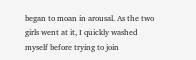began to moan in arousal. As the two girls went at it, I quickly washed myself before trying to join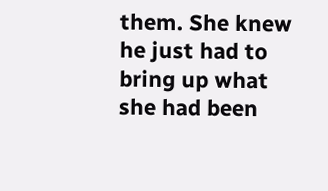them. She knew he just had to bring up what she had been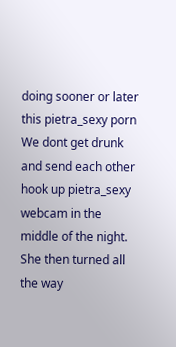doing sooner or later this pietra_sexy porn We dont get drunk and send each other hook up pietra_sexy webcam in the middle of the night. She then turned all the way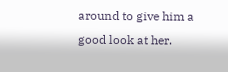around to give him a good look at her.